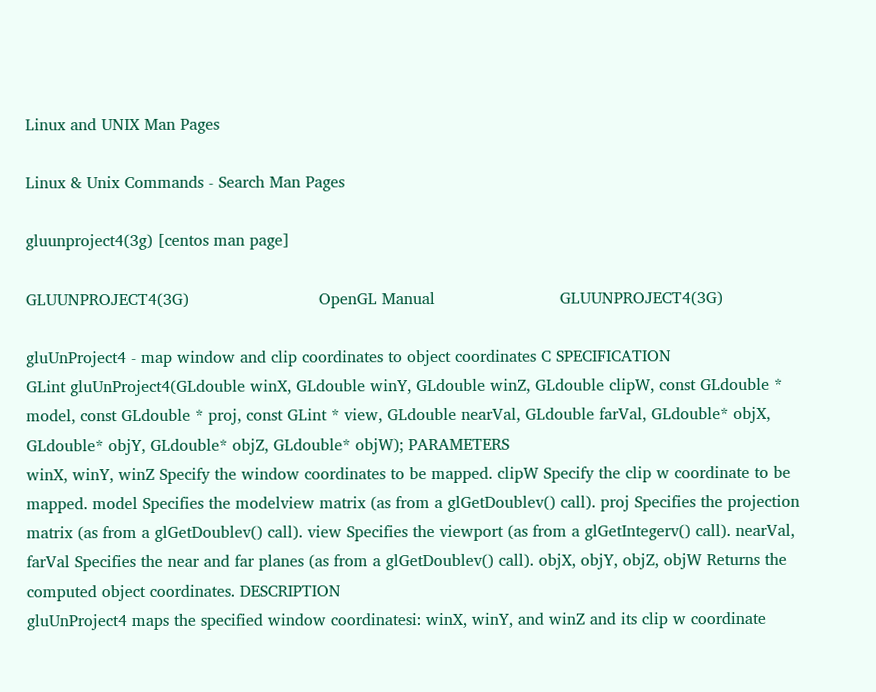Linux and UNIX Man Pages

Linux & Unix Commands - Search Man Pages

gluunproject4(3g) [centos man page]

GLUUNPROJECT4(3G)                          OpenGL Manual                         GLUUNPROJECT4(3G)

gluUnProject4 - map window and clip coordinates to object coordinates C SPECIFICATION
GLint gluUnProject4(GLdouble winX, GLdouble winY, GLdouble winZ, GLdouble clipW, const GLdouble * model, const GLdouble * proj, const GLint * view, GLdouble nearVal, GLdouble farVal, GLdouble* objX, GLdouble* objY, GLdouble* objZ, GLdouble* objW); PARAMETERS
winX, winY, winZ Specify the window coordinates to be mapped. clipW Specify the clip w coordinate to be mapped. model Specifies the modelview matrix (as from a glGetDoublev() call). proj Specifies the projection matrix (as from a glGetDoublev() call). view Specifies the viewport (as from a glGetIntegerv() call). nearVal, farVal Specifies the near and far planes (as from a glGetDoublev() call). objX, objY, objZ, objW Returns the computed object coordinates. DESCRIPTION
gluUnProject4 maps the specified window coordinatesi: winX, winY, and winZ and its clip w coordinate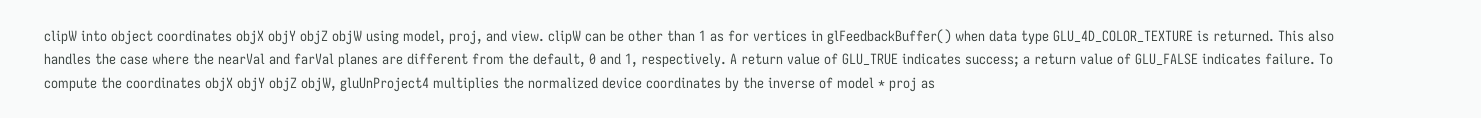clipW into object coordinates objX objY objZ objW using model, proj, and view. clipW can be other than 1 as for vertices in glFeedbackBuffer() when data type GLU_4D_COLOR_TEXTURE is returned. This also handles the case where the nearVal and farVal planes are different from the default, 0 and 1, respectively. A return value of GLU_TRUE indicates success; a return value of GLU_FALSE indicates failure. To compute the coordinates objX objY objZ objW, gluUnProject4 multiplies the normalized device coordinates by the inverse of model * proj as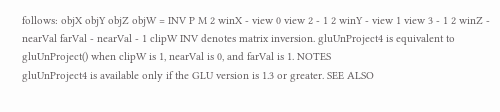follows: objX objY objZ objW = INV P M 2 winX - view 0 view 2 - 1 2 winY - view 1 view 3 - 1 2 winZ - nearVal farVal - nearVal - 1 clipW INV denotes matrix inversion. gluUnProject4 is equivalent to gluUnProject() when clipW is 1, nearVal is 0, and farVal is 1. NOTES
gluUnProject4 is available only if the GLU version is 1.3 or greater. SEE ALSO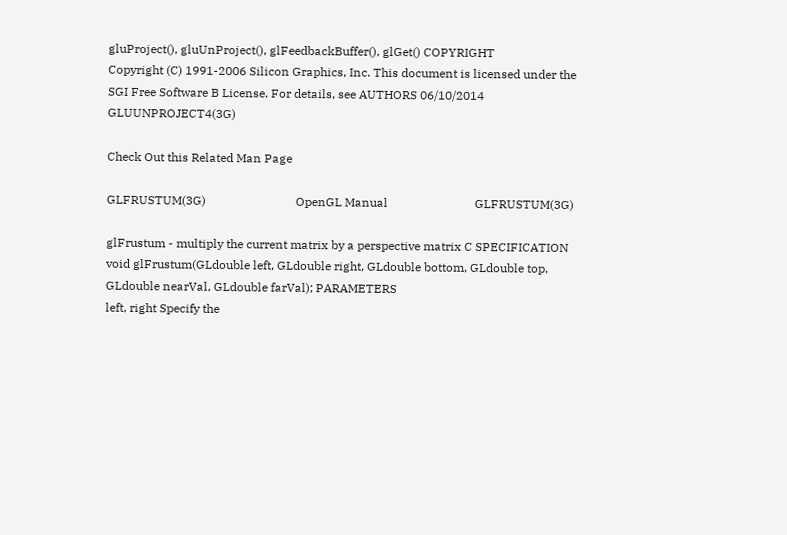gluProject(), gluUnProject(), glFeedbackBuffer(), glGet() COPYRIGHT
Copyright (C) 1991-2006 Silicon Graphics, Inc. This document is licensed under the SGI Free Software B License. For details, see AUTHORS 06/10/2014 GLUUNPROJECT4(3G)

Check Out this Related Man Page

GLFRUSTUM(3G)                              OpenGL Manual                             GLFRUSTUM(3G)

glFrustum - multiply the current matrix by a perspective matrix C SPECIFICATION
void glFrustum(GLdouble left, GLdouble right, GLdouble bottom, GLdouble top, GLdouble nearVal, GLdouble farVal); PARAMETERS
left, right Specify the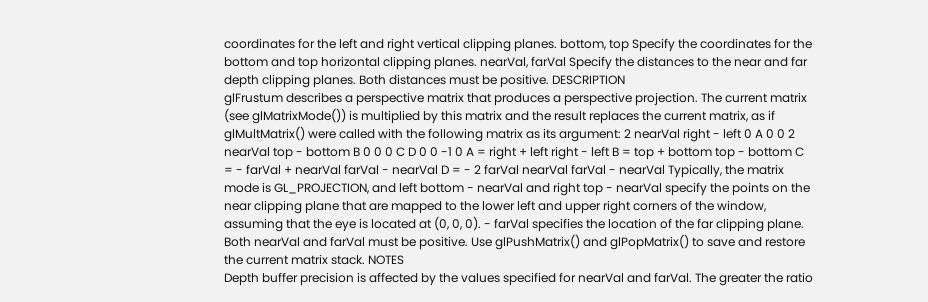coordinates for the left and right vertical clipping planes. bottom, top Specify the coordinates for the bottom and top horizontal clipping planes. nearVal, farVal Specify the distances to the near and far depth clipping planes. Both distances must be positive. DESCRIPTION
glFrustum describes a perspective matrix that produces a perspective projection. The current matrix (see glMatrixMode()) is multiplied by this matrix and the result replaces the current matrix, as if glMultMatrix() were called with the following matrix as its argument: 2 nearVal right - left 0 A 0 0 2 nearVal top - bottom B 0 0 0 C D 0 0 -1 0 A = right + left right - left B = top + bottom top - bottom C = - farVal + nearVal farVal - nearVal D = - 2 farVal nearVal farVal - nearVal Typically, the matrix mode is GL_PROJECTION, and left bottom - nearVal and right top - nearVal specify the points on the near clipping plane that are mapped to the lower left and upper right corners of the window, assuming that the eye is located at (0, 0, 0). - farVal specifies the location of the far clipping plane. Both nearVal and farVal must be positive. Use glPushMatrix() and glPopMatrix() to save and restore the current matrix stack. NOTES
Depth buffer precision is affected by the values specified for nearVal and farVal. The greater the ratio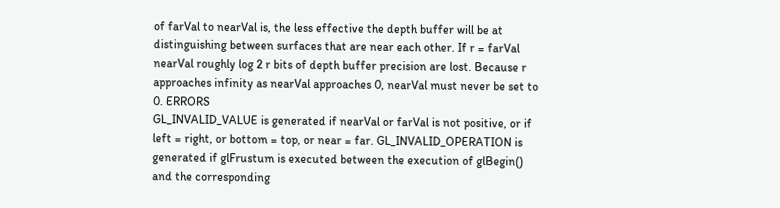of farVal to nearVal is, the less effective the depth buffer will be at distinguishing between surfaces that are near each other. If r = farVal nearVal roughly log 2 r bits of depth buffer precision are lost. Because r approaches infinity as nearVal approaches 0, nearVal must never be set to 0. ERRORS
GL_INVALID_VALUE is generated if nearVal or farVal is not positive, or if left = right, or bottom = top, or near = far. GL_INVALID_OPERATION is generated if glFrustum is executed between the execution of glBegin() and the corresponding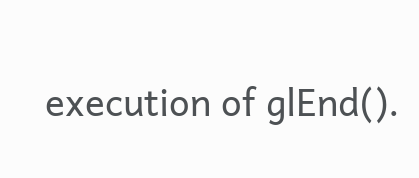execution of glEnd().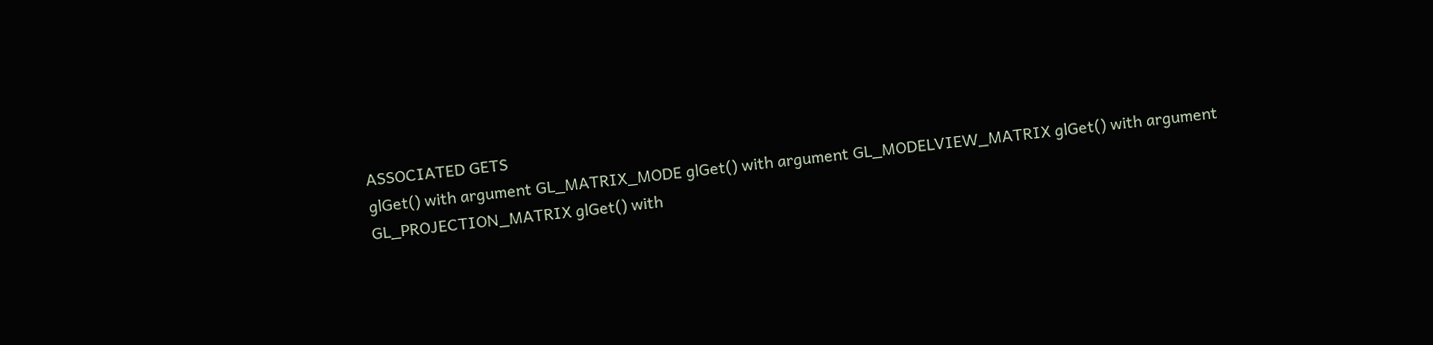ASSOCIATED GETS
glGet() with argument GL_MATRIX_MODE glGet() with argument GL_MODELVIEW_MATRIX glGet() with argument GL_PROJECTION_MATRIX glGet() with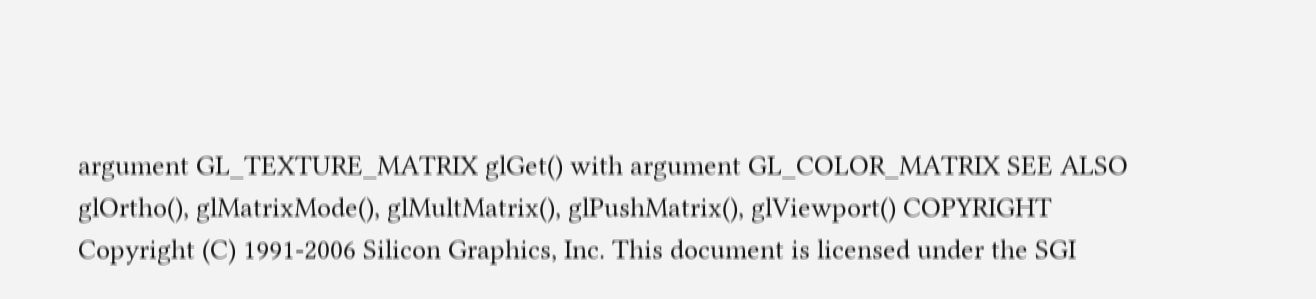argument GL_TEXTURE_MATRIX glGet() with argument GL_COLOR_MATRIX SEE ALSO
glOrtho(), glMatrixMode(), glMultMatrix(), glPushMatrix(), glViewport() COPYRIGHT
Copyright (C) 1991-2006 Silicon Graphics, Inc. This document is licensed under the SGI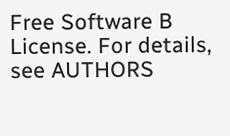Free Software B License. For details, see AUTHORS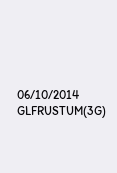06/10/2014 GLFRUSTUM(3G)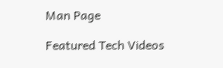Man Page

Featured Tech Videos